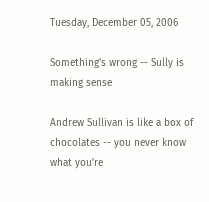Tuesday, December 05, 2006

Something's wrong -- Sully is making sense

Andrew Sullivan is like a box of chocolates -- you never know what you're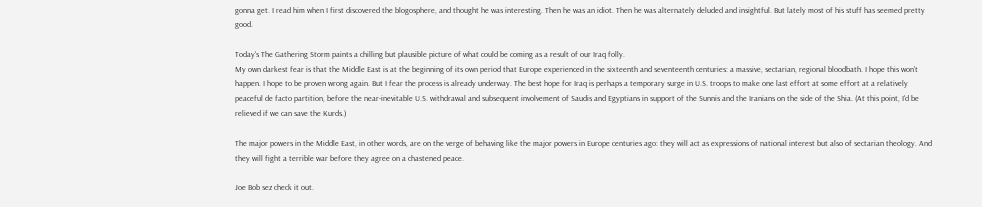gonna get. I read him when I first discovered the blogosphere, and thought he was interesting. Then he was an idiot. Then he was alternately deluded and insightful. But lately most of his stuff has seemed pretty good.

Today's The Gathering Storm paints a chilling but plausible picture of what could be coming as a result of our Iraq folly.
My own darkest fear is that the Middle East is at the beginning of its own period that Europe experienced in the sixteenth and seventeenth centuries: a massive, sectarian, regional bloodbath. I hope this won't happen. I hope to be proven wrong again. But I fear the process is already underway. The best hope for Iraq is perhaps a temporary surge in U.S. troops to make one last effort at some effort at a relatively peaceful de facto partition, before the near-inevitable U.S. withdrawal and subsequent involvement of Saudis and Egyptians in support of the Sunnis and the Iranians on the side of the Shia. (At this point, I'd be relieved if we can save the Kurds.)

The major powers in the Middle East, in other words, are on the verge of behaving like the major powers in Europe centuries ago: they will act as expressions of national interest but also of sectarian theology. And they will fight a terrible war before they agree on a chastened peace.

Joe Bob sez check it out.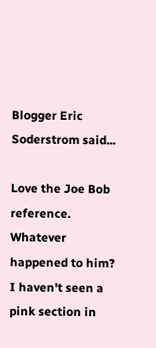Blogger Eric Soderstrom said...

Love the Joe Bob reference. Whatever happened to him? I haven't seen a pink section in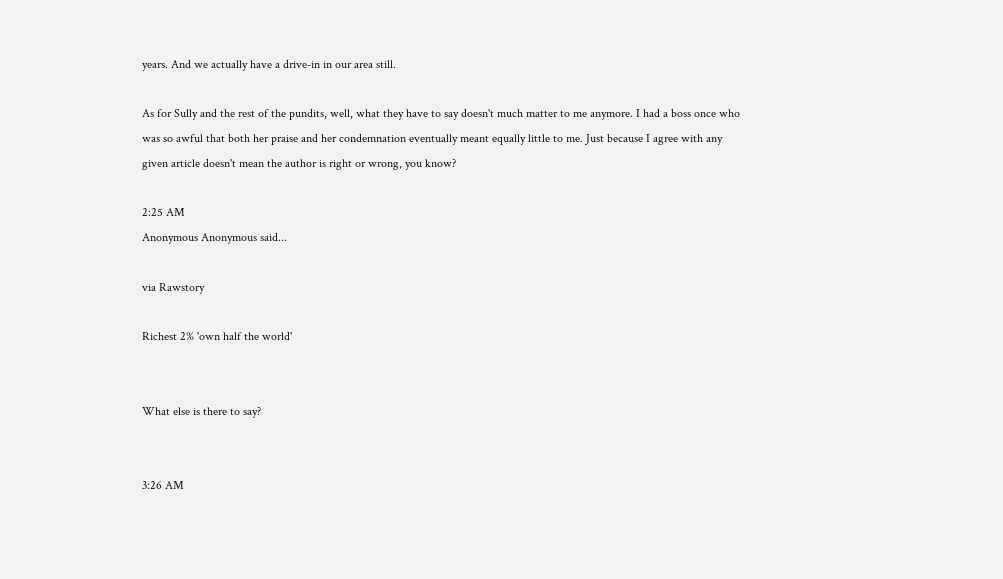years. And we actually have a drive-in in our area still.

As for Sully and the rest of the pundits, well, what they have to say doesn't much matter to me anymore. I had a boss once who was so awful that both her praise and her condemnation eventually meant equally little to me. Just because I agree with any given article doesn't mean the author is right or wrong, you know?

2:25 AM
Anonymous Anonymous said...

via Rawstory

Richest 2% 'own half the world'


What else is there to say?


3:26 AM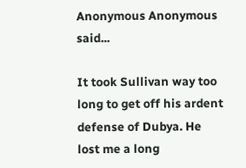Anonymous Anonymous said...

It took Sullivan way too long to get off his ardent defense of Dubya. He lost me a long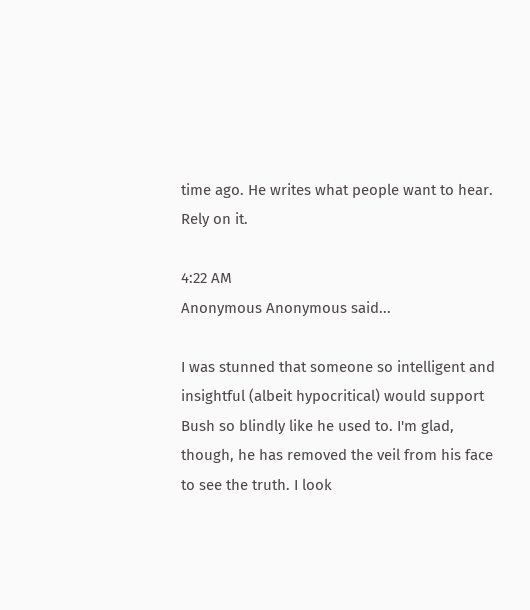time ago. He writes what people want to hear. Rely on it.

4:22 AM
Anonymous Anonymous said...

I was stunned that someone so intelligent and insightful (albeit hypocritical) would support Bush so blindly like he used to. I'm glad, though, he has removed the veil from his face to see the truth. I look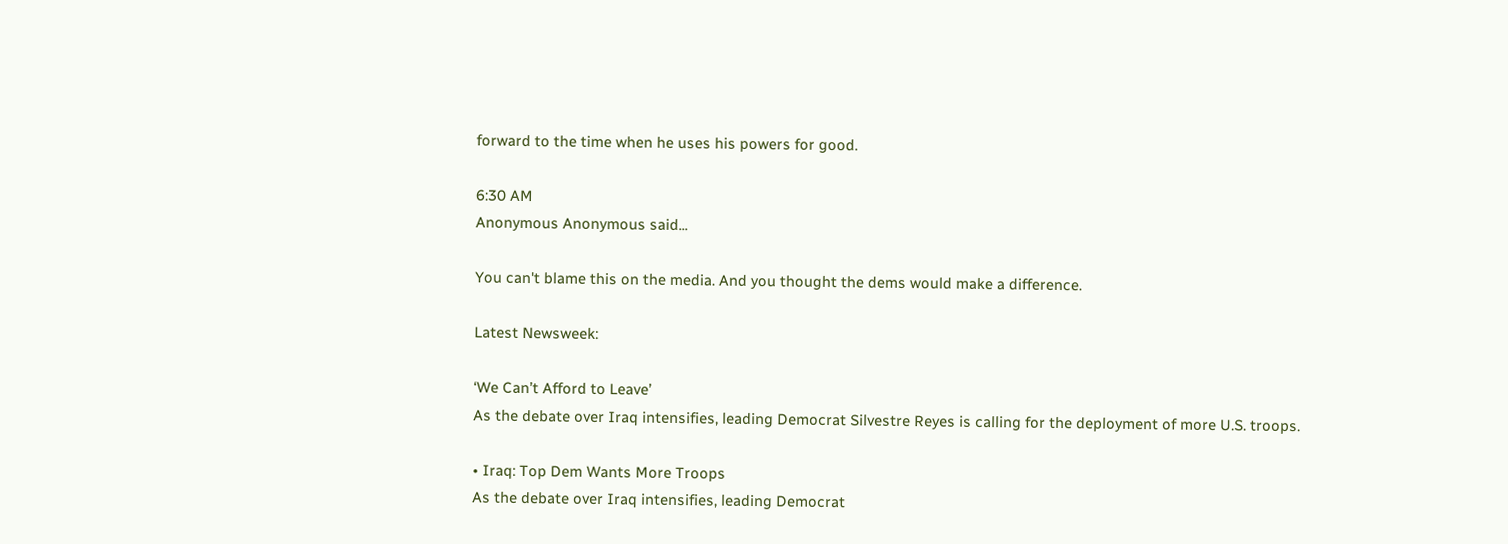forward to the time when he uses his powers for good.

6:30 AM
Anonymous Anonymous said...

You can't blame this on the media. And you thought the dems would make a difference.

Latest Newsweek:

‘We Can’t Afford to Leave’
As the debate over Iraq intensifies, leading Democrat Silvestre Reyes is calling for the deployment of more U.S. troops.

• Iraq: Top Dem Wants More Troops
As the debate over Iraq intensifies, leading Democrat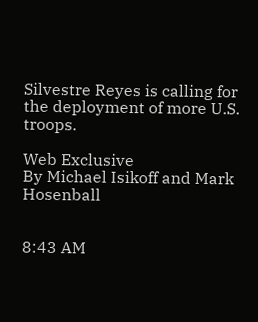Silvestre Reyes is calling for the deployment of more U.S. troops.

Web Exclusive
By Michael Isikoff and Mark Hosenball


8:43 AM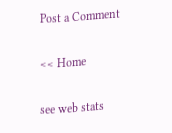Post a Comment

<< Home

see web stats